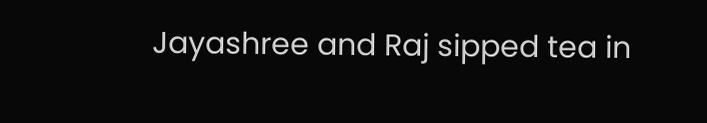Jayashree and Raj sipped tea in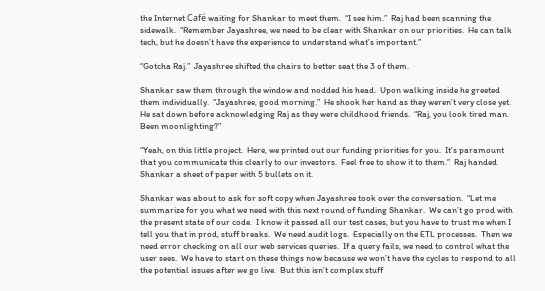the Internet Café waiting for Shankar to meet them.  “I see him.”  Raj had been scanning the sidewalk.  “Remember Jayashree, we need to be clear with Shankar on our priorities.  He can talk tech, but he doesn’t have the experience to understand what’s important.”

“Gotcha Raj.”  Jayashree shifted the chairs to better seat the 3 of them.

Shankar saw them through the window and nodded his head.  Upon walking inside he greeted them individually.  “Jayashree, good morning.”  He shook her hand as they weren’t very close yet.  He sat down before acknowledging Raj as they were childhood friends.  “Raj, you look tired man.  Been moonlighting?”

“Yeah, on this little project.  Here, we printed out our funding priorities for you.  It’s paramount that you communicate this clearly to our investors.  Feel free to show it to them.”  Raj handed Shankar a sheet of paper with 5 bullets on it.

Shankar was about to ask for soft copy when Jayashree took over the conversation.  “Let me summarize for you what we need with this next round of funding Shankar.  We can’t go prod with the present state of our code.  I know it passed all our test cases, but you have to trust me when I tell you that in prod, stuff breaks.  We need audit logs.  Especially on the ETL processes.  Then we need error checking on all our web services queries.  If a query fails, we need to control what the user sees.  We have to start on these things now because we won’t have the cycles to respond to all the potential issues after we go live.  But this isn’t complex stuff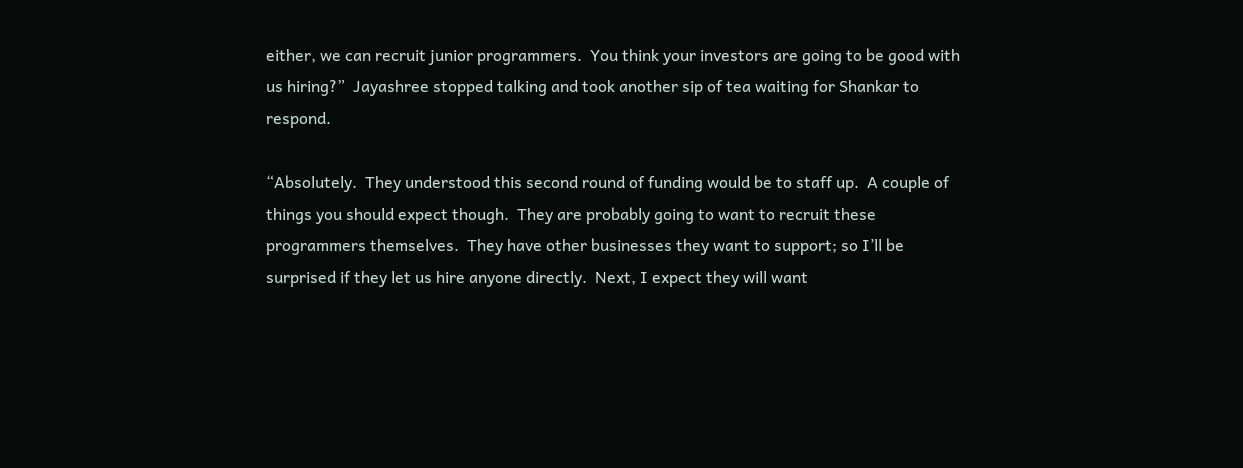either, we can recruit junior programmers.  You think your investors are going to be good with us hiring?”  Jayashree stopped talking and took another sip of tea waiting for Shankar to respond.

“Absolutely.  They understood this second round of funding would be to staff up.  A couple of things you should expect though.  They are probably going to want to recruit these programmers themselves.  They have other businesses they want to support; so I’ll be surprised if they let us hire anyone directly.  Next, I expect they will want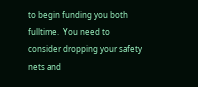to begin funding you both fulltime.  You need to consider dropping your safety nets and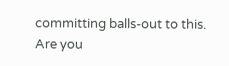committing balls-out to this.  Are you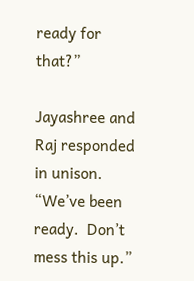ready for that?”

Jayashree and Raj responded in unison.  “We’ve been ready.  Don’t mess this up.”